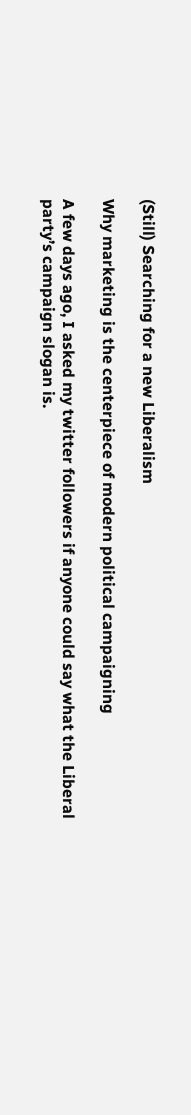(Still) Searching for a new Liberalism

Why marketing is the centerpiece of modern political campaigning

A few days ago, I asked my twitter followers if anyone could say what the Liberal party’s campaign slogan is.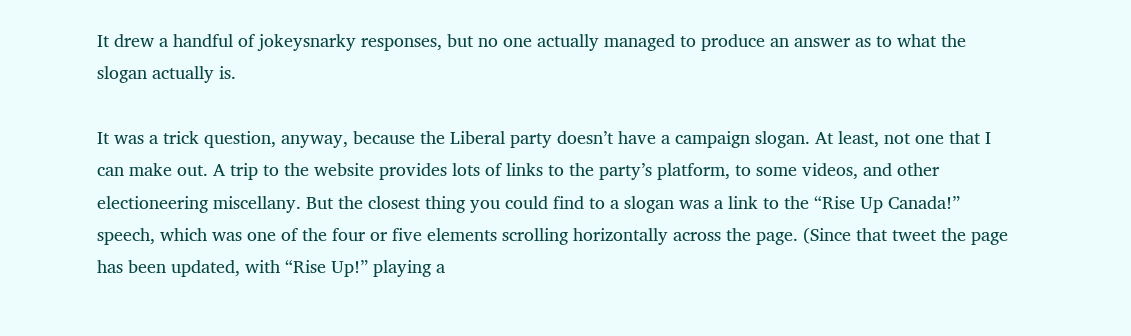It drew a handful of jokeysnarky responses, but no one actually managed to produce an answer as to what the slogan actually is.

It was a trick question, anyway, because the Liberal party doesn’t have a campaign slogan. At least, not one that I can make out. A trip to the website provides lots of links to the party’s platform, to some videos, and other electioneering miscellany. But the closest thing you could find to a slogan was a link to the “Rise Up Canada!” speech, which was one of the four or five elements scrolling horizontally across the page. (Since that tweet the page has been updated, with “Rise Up!” playing a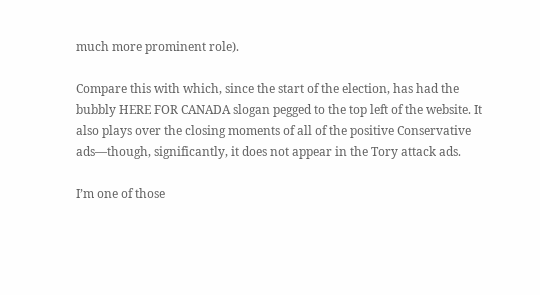much more prominent role).

Compare this with which, since the start of the election, has had the bubbly HERE FOR CANADA slogan pegged to the top left of the website. It also plays over the closing moments of all of the positive Conservative ads—though, significantly, it does not appear in the Tory attack ads.

I’m one of those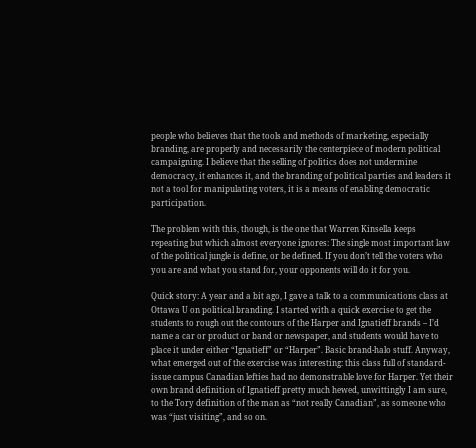people who believes that the tools and methods of marketing, especially branding, are properly and necessarily the centerpiece of modern political campaigning. I believe that the selling of politics does not undermine democracy, it enhances it, and the branding of political parties and leaders it not a tool for manipulating voters, it is a means of enabling democratic participation.

The problem with this, though, is the one that Warren Kinsella keeps repeating but which almost everyone ignores: The single most important law of the political jungle is define, or be defined. If you don’t tell the voters who you are and what you stand for, your opponents will do it for you.

Quick story: A year and a bit ago, I gave a talk to a communications class at Ottawa U on political branding. I started with a quick exercise to get the students to rough out the contours of the Harper and Ignatieff brands – I’d name a car or product or band or newspaper, and students would have to place it under either “Ignatieff” or “Harper”. Basic brand-halo stuff. Anyway, what emerged out of the exercise was interesting: this class full of standard-issue campus Canadian lefties had no demonstrable love for Harper. Yet their own brand definition of Ignatieff pretty much hewed, unwittingly I am sure, to the Tory definition of the man as “not really Canadian”, as someone who was “just visiting”, and so on.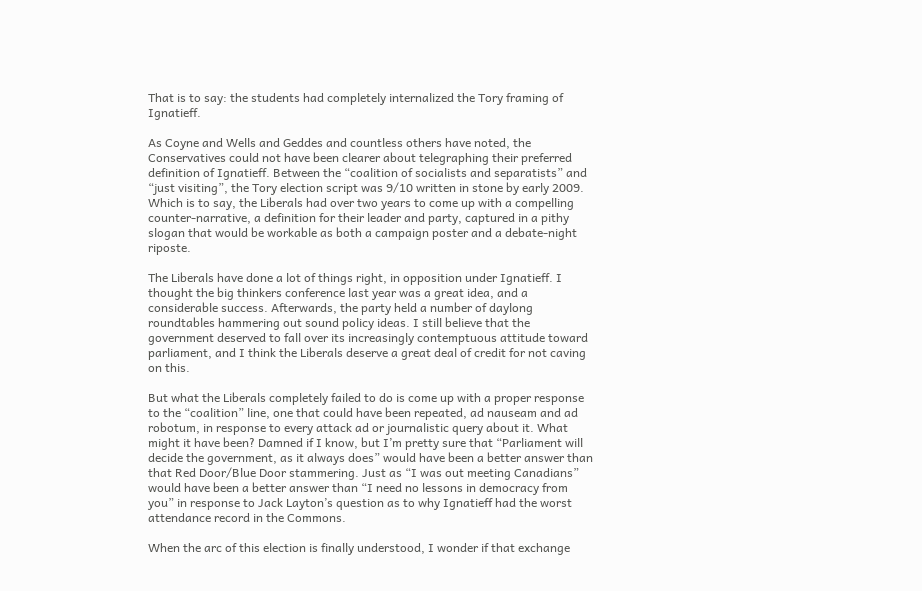That is to say: the students had completely internalized the Tory framing of Ignatieff.

As Coyne and Wells and Geddes and countless others have noted, the Conservatives could not have been clearer about telegraphing their preferred definition of Ignatieff. Between the “coalition of socialists and separatists” and “just visiting”, the Tory election script was 9/10 written in stone by early 2009. Which is to say, the Liberals had over two years to come up with a compelling counter-narrative, a definition for their leader and party, captured in a pithy slogan that would be workable as both a campaign poster and a debate-night riposte.

The Liberals have done a lot of things right, in opposition under Ignatieff. I thought the big thinkers conference last year was a great idea, and a considerable success. Afterwards, the party held a number of daylong roundtables hammering out sound policy ideas. I still believe that the government deserved to fall over its increasingly contemptuous attitude toward parliament, and I think the Liberals deserve a great deal of credit for not caving on this.

But what the Liberals completely failed to do is come up with a proper response to the “coalition” line, one that could have been repeated, ad nauseam and ad robotum, in response to every attack ad or journalistic query about it. What might it have been? Damned if I know, but I’m pretty sure that “Parliament will decide the government, as it always does” would have been a better answer than that Red Door/Blue Door stammering. Just as “I was out meeting Canadians” would have been a better answer than “I need no lessons in democracy from you” in response to Jack Layton’s question as to why Ignatieff had the worst attendance record in the Commons.

When the arc of this election is finally understood, I wonder if that exchange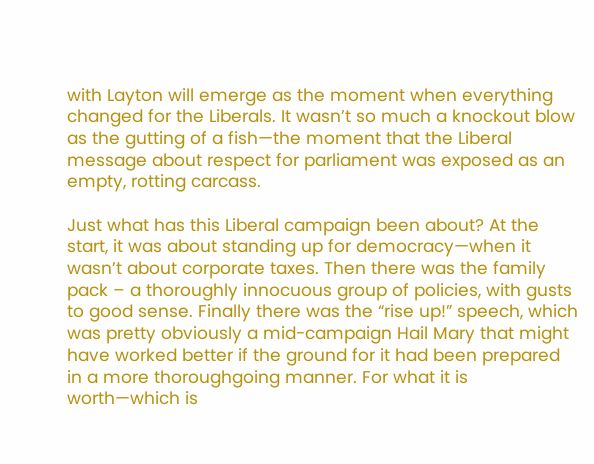with Layton will emerge as the moment when everything changed for the Liberals. It wasn’t so much a knockout blow as the gutting of a fish—the moment that the Liberal message about respect for parliament was exposed as an empty, rotting carcass.

Just what has this Liberal campaign been about? At the start, it was about standing up for democracy—when it wasn’t about corporate taxes. Then there was the family pack – a thoroughly innocuous group of policies, with gusts to good sense. Finally there was the “rise up!” speech, which was pretty obviously a mid-campaign Hail Mary that might have worked better if the ground for it had been prepared in a more thoroughgoing manner. For what it is worth—which is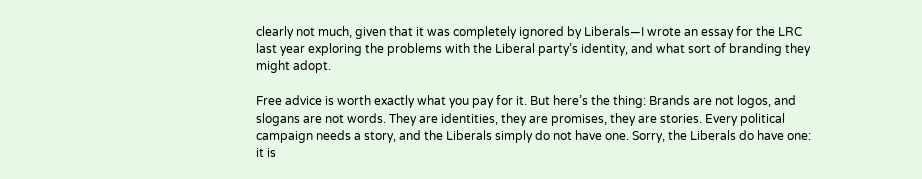clearly not much, given that it was completely ignored by Liberals—I wrote an essay for the LRC last year exploring the problems with the Liberal party’s identity, and what sort of branding they might adopt.

Free advice is worth exactly what you pay for it. But here’s the thing: Brands are not logos, and slogans are not words. They are identities, they are promises, they are stories. Every political campaign needs a story, and the Liberals simply do not have one. Sorry, the Liberals do have one: it is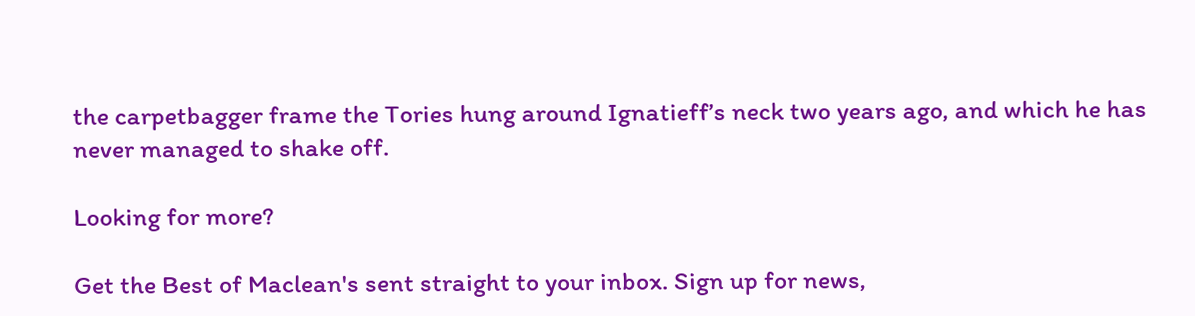the carpetbagger frame the Tories hung around Ignatieff’s neck two years ago, and which he has never managed to shake off.

Looking for more?

Get the Best of Maclean's sent straight to your inbox. Sign up for news,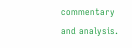commentary and analysis.